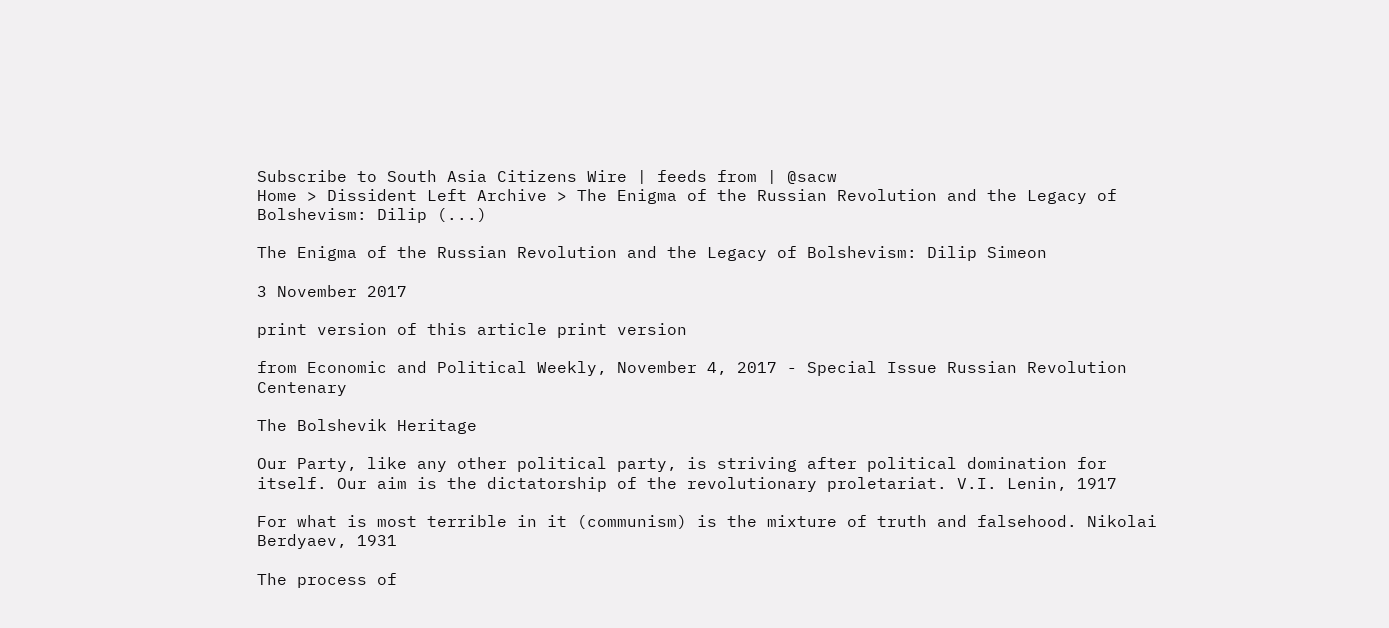Subscribe to South Asia Citizens Wire | feeds from | @sacw
Home > Dissident Left Archive > The Enigma of the Russian Revolution and the Legacy of Bolshevism: Dilip (...)

The Enigma of the Russian Revolution and the Legacy of Bolshevism: Dilip Simeon

3 November 2017

print version of this article print version

from Economic and Political Weekly, November 4, 2017 - Special Issue Russian Revolution Centenary

The Bolshevik Heritage

Our Party, like any other political party, is striving after political domination for itself. Our aim is the dictatorship of the revolutionary proletariat. V.I. Lenin, 1917

For what is most terrible in it (communism) is the mixture of truth and falsehood. Nikolai Berdyaev, 1931

The process of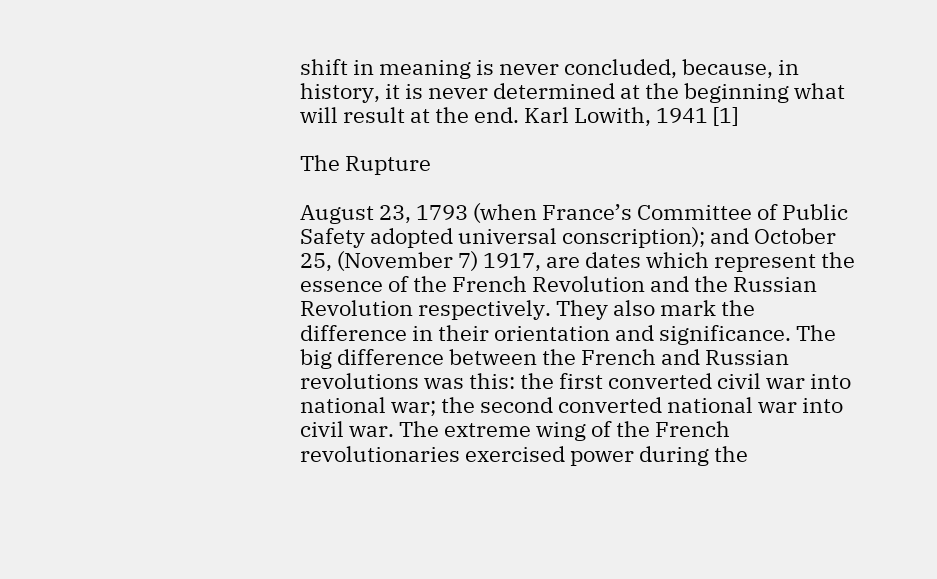shift in meaning is never concluded, because, in history, it is never determined at the beginning what will result at the end. Karl Lowith, 1941 [1]

The Rupture

August 23, 1793 (when France’s Committee of Public Safety adopted universal conscription); and October 25, (November 7) 1917, are dates which represent the essence of the French Revolution and the Russian Revolution respectively. They also mark the difference in their orientation and significance. The big difference between the French and Russian revolutions was this: the first converted civil war into national war; the second converted national war into civil war. The extreme wing of the French revolutionaries exercised power during the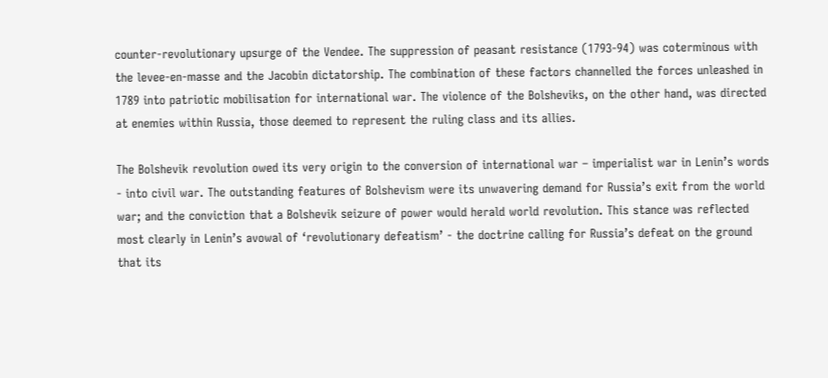counter-revolutionary upsurge of the Vendee. The suppression of peasant resistance (1793-94) was coterminous with the levee-en-masse and the Jacobin dictatorship. The combination of these factors channelled the forces unleashed in 1789 into patriotic mobilisation for international war. The violence of the Bolsheviks, on the other hand, was directed at enemies within Russia, those deemed to represent the ruling class and its allies.

The Bolshevik revolution owed its very origin to the conversion of international war – imperialist war in Lenin’s words - into civil war. The outstanding features of Bolshevism were its unwavering demand for Russia’s exit from the world war; and the conviction that a Bolshevik seizure of power would herald world revolution. This stance was reflected most clearly in Lenin’s avowal of ‘revolutionary defeatism’ - the doctrine calling for Russia’s defeat on the ground that its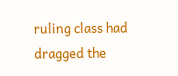ruling class had dragged the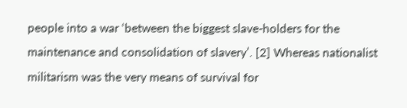people into a war ‘between the biggest slave-holders for the maintenance and consolidation of slavery’. [2] Whereas nationalist militarism was the very means of survival for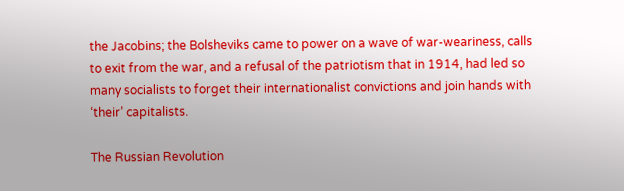the Jacobins; the Bolsheviks came to power on a wave of war-weariness, calls to exit from the war, and a refusal of the patriotism that in 1914, had led so many socialists to forget their internationalist convictions and join hands with ‘their’ capitalists.

The Russian Revolution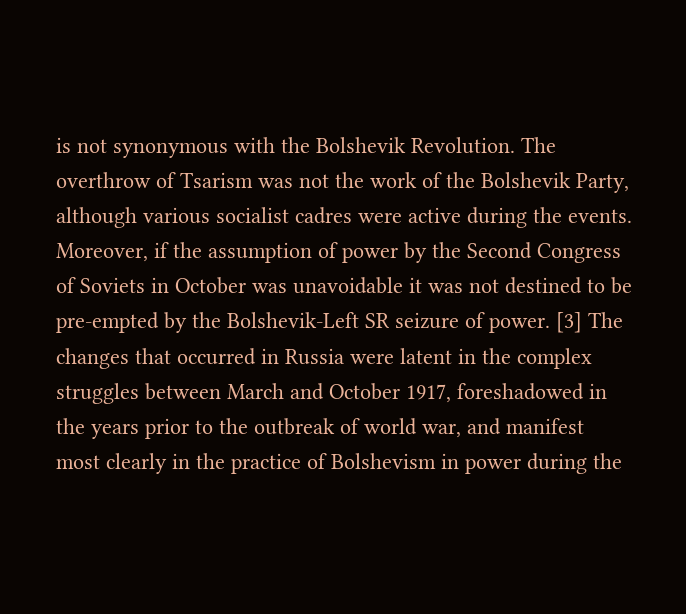is not synonymous with the Bolshevik Revolution. The overthrow of Tsarism was not the work of the Bolshevik Party, although various socialist cadres were active during the events.
Moreover, if the assumption of power by the Second Congress of Soviets in October was unavoidable it was not destined to be pre-empted by the Bolshevik-Left SR seizure of power. [3] The changes that occurred in Russia were latent in the complex struggles between March and October 1917, foreshadowed in the years prior to the outbreak of world war, and manifest most clearly in the practice of Bolshevism in power during the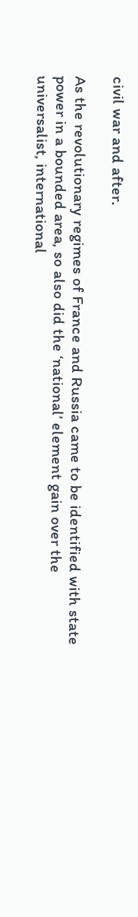civil war and after.

As the revolutionary regimes of France and Russia came to be identified with state power in a bounded area, so also did the ‘national’ element gain over the universalist, international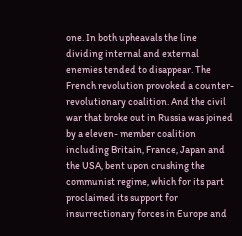one. In both upheavals the line dividing internal and external enemies tended to disappear. The French revolution provoked a counter-revolutionary coalition. And the civil war that broke out in Russia was joined by a eleven- member coalition including Britain, France, Japan and the USA, bent upon crushing the communist regime, which for its part proclaimed its support for insurrectionary forces in Europe and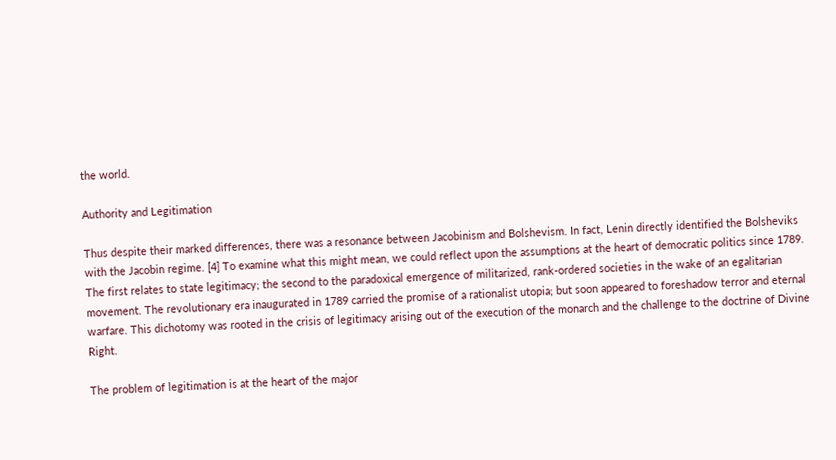the world.

Authority and Legitimation

Thus despite their marked differences, there was a resonance between Jacobinism and Bolshevism. In fact, Lenin directly identified the Bolsheviks with the Jacobin regime. [4] To examine what this might mean, we could reflect upon the assumptions at the heart of democratic politics since 1789. The first relates to state legitimacy; the second to the paradoxical emergence of militarized, rank-ordered societies in the wake of an egalitarian movement. The revolutionary era inaugurated in 1789 carried the promise of a rationalist utopia; but soon appeared to foreshadow terror and eternal warfare. This dichotomy was rooted in the crisis of legitimacy arising out of the execution of the monarch and the challenge to the doctrine of Divine Right.

The problem of legitimation is at the heart of the major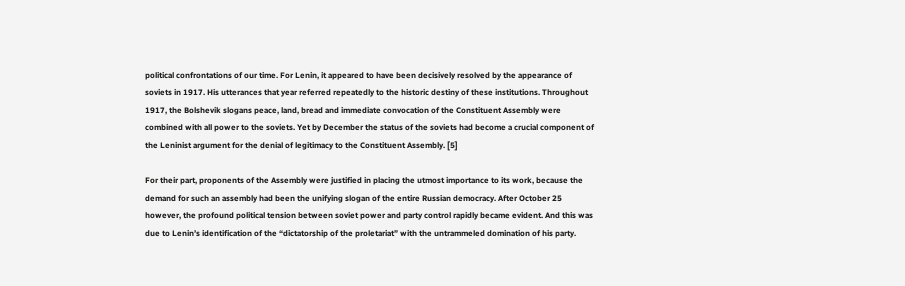political confrontations of our time. For Lenin, it appeared to have been decisively resolved by the appearance of soviets in 1917. His utterances that year referred repeatedly to the historic destiny of these institutions. Throughout 1917, the Bolshevik slogans peace, land, bread and immediate convocation of the Constituent Assembly were combined with all power to the soviets. Yet by December the status of the soviets had become a crucial component of the Leninist argument for the denial of legitimacy to the Constituent Assembly. [5]

For their part, proponents of the Assembly were justified in placing the utmost importance to its work, because the demand for such an assembly had been the unifying slogan of the entire Russian democracy. After October 25 however, the profound political tension between soviet power and party control rapidly became evident. And this was due to Lenin’s identification of the “dictatorship of the proletariat” with the untrammeled domination of his party.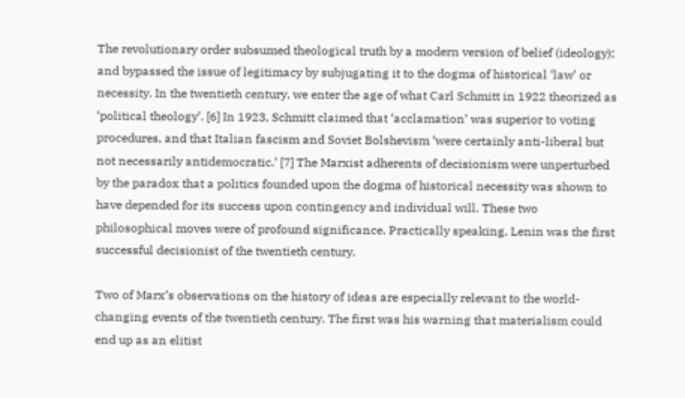The revolutionary order subsumed theological truth by a modern version of belief (ideology); and bypassed the issue of legitimacy by subjugating it to the dogma of historical ‘law’ or necessity. In the twentieth century, we enter the age of what Carl Schmitt in 1922 theorized as ‘political theology’. [6] In 1923, Schmitt claimed that ‘acclamation’ was superior to voting procedures, and that Italian fascism and Soviet Bolshevism ‘were certainly anti-liberal but not necessarily antidemocratic.’ [7] The Marxist adherents of decisionism were unperturbed by the paradox that a politics founded upon the dogma of historical necessity was shown to have depended for its success upon contingency and individual will. These two philosophical moves were of profound significance. Practically speaking, Lenin was the first successful decisionist of the twentieth century.

Two of Marx’s observations on the history of ideas are especially relevant to the world-changing events of the twentieth century. The first was his warning that materialism could end up as an elitist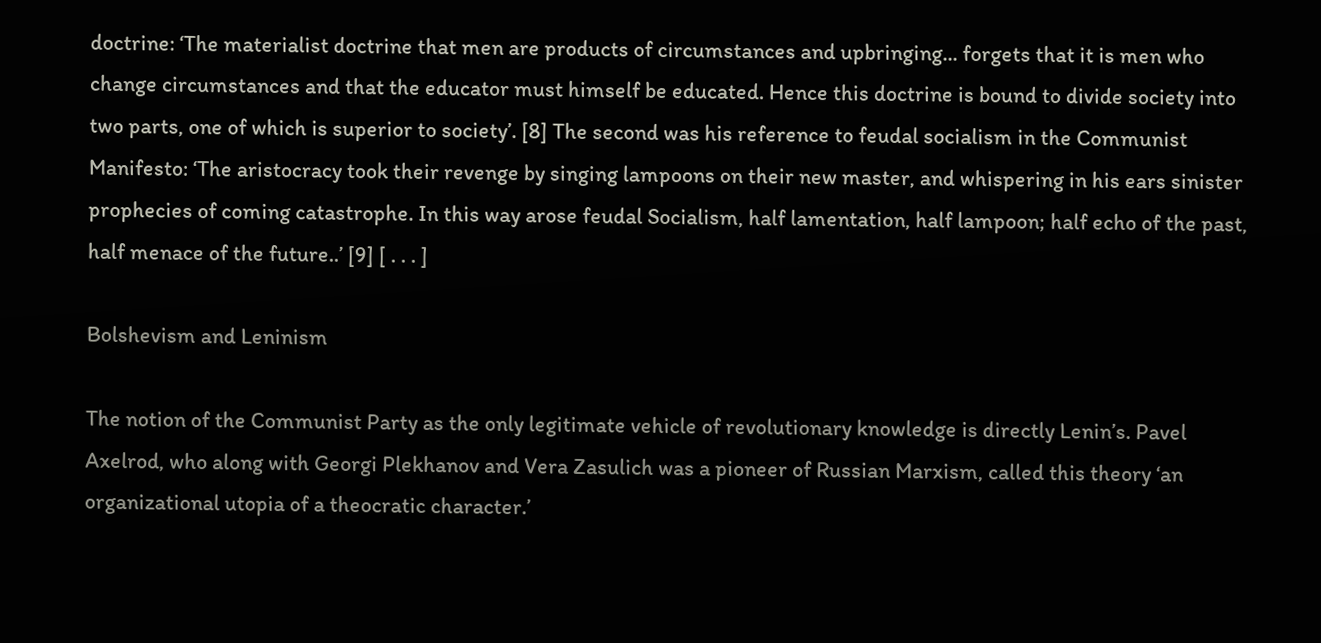doctrine: ‘The materialist doctrine that men are products of circumstances and upbringing... forgets that it is men who change circumstances and that the educator must himself be educated. Hence this doctrine is bound to divide society into two parts, one of which is superior to society’. [8] The second was his reference to feudal socialism in the Communist Manifesto: ‘The aristocracy took their revenge by singing lampoons on their new master, and whispering in his ears sinister prophecies of coming catastrophe. In this way arose feudal Socialism, half lamentation, half lampoon; half echo of the past, half menace of the future..’ [9] [ . . . ]

Bolshevism and Leninism

The notion of the Communist Party as the only legitimate vehicle of revolutionary knowledge is directly Lenin’s. Pavel Axelrod, who along with Georgi Plekhanov and Vera Zasulich was a pioneer of Russian Marxism, called this theory ‘an organizational utopia of a theocratic character.’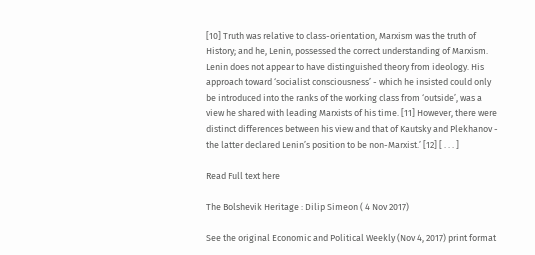[10] Truth was relative to class-orientation, Marxism was the truth of History; and he, Lenin, possessed the correct understanding of Marxism. Lenin does not appear to have distinguished theory from ideology. His approach toward ‘socialist consciousness’ - which he insisted could only be introduced into the ranks of the working class from ‘outside’, was a view he shared with leading Marxists of his time. [11] However, there were distinct differences between his view and that of Kautsky and Plekhanov - the latter declared Lenin’s position to be non-Marxist.’ [12] [ . . . ]

Read Full text here

The Bolshevik Heritage : Dilip Simeon ( 4 Nov 2017)

See the original Economic and Political Weekly (Nov 4, 2017) print format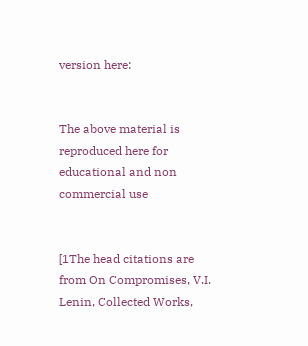version here:


The above material is reproduced here for educational and non commercial use


[1The head citations are from On Compromises, V.I. Lenin, Collected Works,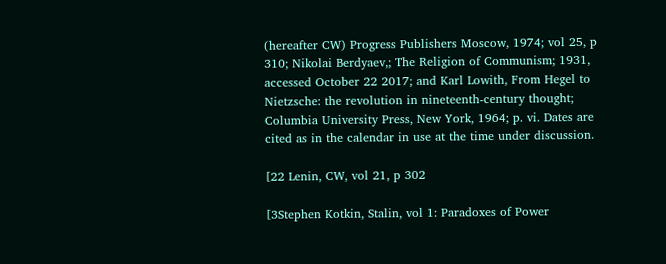(hereafter CW) Progress Publishers Moscow, 1974; vol 25, p 310; Nikolai Berdyaev,; The Religion of Communism; 1931, accessed October 22 2017; and Karl Lowith, From Hegel to Nietzsche: the revolution in nineteenth-century thought; Columbia University Press, New York, 1964; p. vi. Dates are cited as in the calendar in use at the time under discussion.

[22 Lenin, CW, vol 21, p 302

[3Stephen Kotkin, Stalin, vol 1: Paradoxes of Power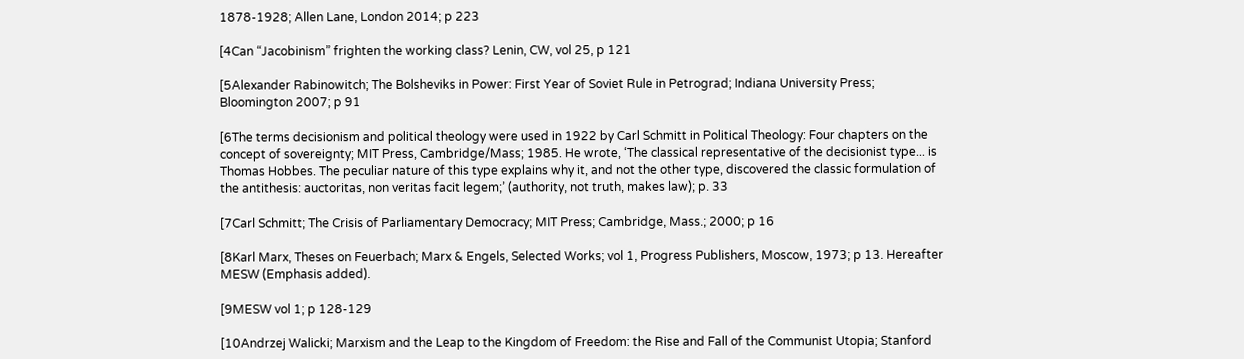1878-1928; Allen Lane, London 2014; p 223

[4Can “Jacobinism” frighten the working class? Lenin, CW, vol 25, p 121

[5Alexander Rabinowitch; The Bolsheviks in Power: First Year of Soviet Rule in Petrograd; Indiana University Press;
Bloomington 2007; p 91

[6The terms decisionism and political theology were used in 1922 by Carl Schmitt in Political Theology: Four chapters on the concept of sovereignty; MIT Press, Cambridge/Mass; 1985. He wrote, ‘The classical representative of the decisionist type... is Thomas Hobbes. The peculiar nature of this type explains why it, and not the other type, discovered the classic formulation of the antithesis: auctoritas, non veritas facit legem;’ (authority, not truth, makes law); p. 33

[7Carl Schmitt; The Crisis of Parliamentary Democracy; MIT Press; Cambridge, Mass.; 2000; p 16

[8Karl Marx, Theses on Feuerbach; Marx & Engels, Selected Works; vol 1, Progress Publishers, Moscow, 1973; p 13. Hereafter MESW (Emphasis added).

[9MESW vol 1; p 128-129

[10Andrzej Walicki; Marxism and the Leap to the Kingdom of Freedom: the Rise and Fall of the Communist Utopia; Stanford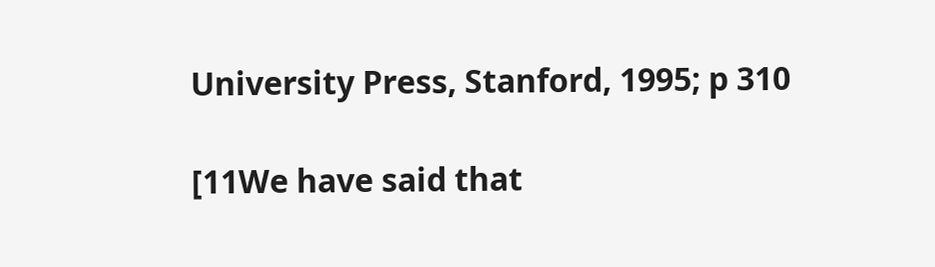University Press, Stanford, 1995; p 310

[11We have said that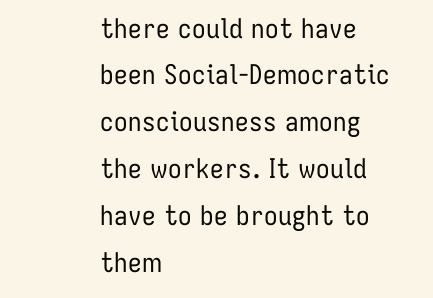there could not have been Social-Democratic consciousness among the workers. It would have to be brought to them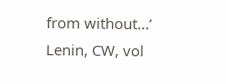from without...’ Lenin, CW, vol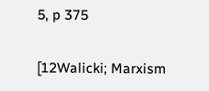5, p 375

[12Walicki; Marxism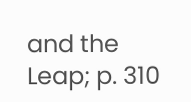and the Leap; p. 310